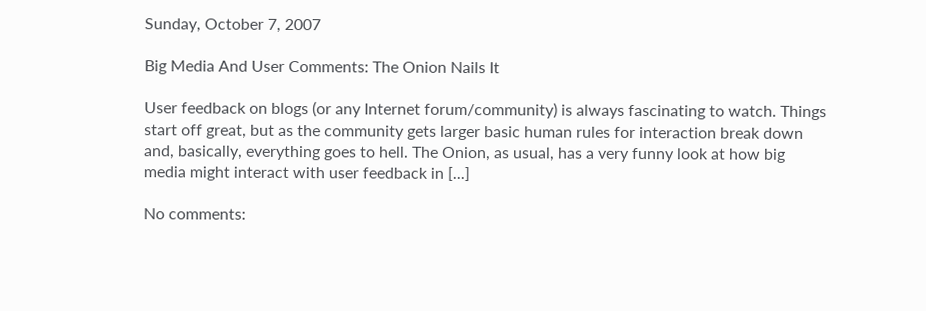Sunday, October 7, 2007

Big Media And User Comments: The Onion Nails It

User feedback on blogs (or any Internet forum/community) is always fascinating to watch. Things start off great, but as the community gets larger basic human rules for interaction break down and, basically, everything goes to hell. The Onion, as usual, has a very funny look at how big media might interact with user feedback in [...]

No comments: